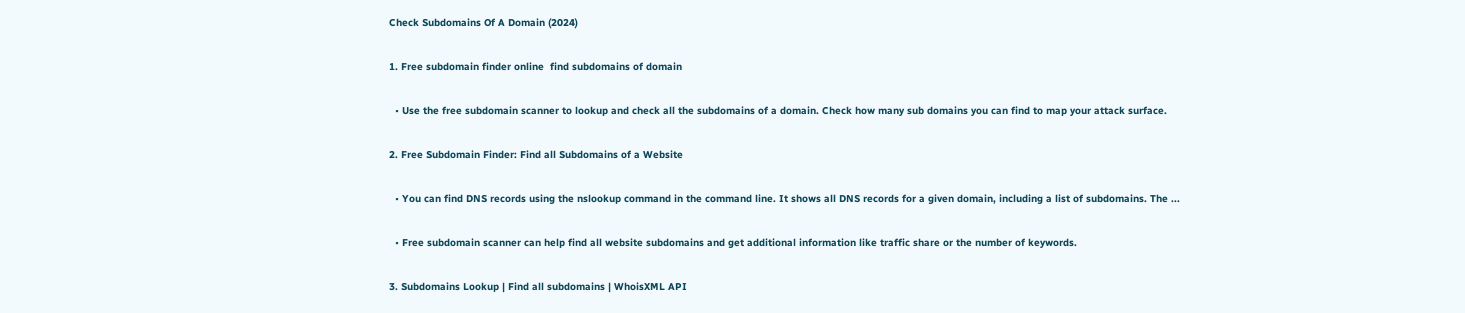Check Subdomains Of A Domain (2024)

1. Free subdomain finder online  find subdomains of domain

  • Use the free subdomain scanner to lookup and check all the subdomains of a domain. Check how many sub domains you can find to map your attack surface.

2. Free Subdomain Finder: Find all Subdomains of a Website

  • You can find DNS records using the nslookup command in the command line. It shows all DNS records for a given domain, including a list of subdomains. The ...

  • Free subdomain scanner can help find all website subdomains and get additional information like traffic share or the number of keywords.

3. Subdomains Lookup | Find all subdomains | WhoisXML API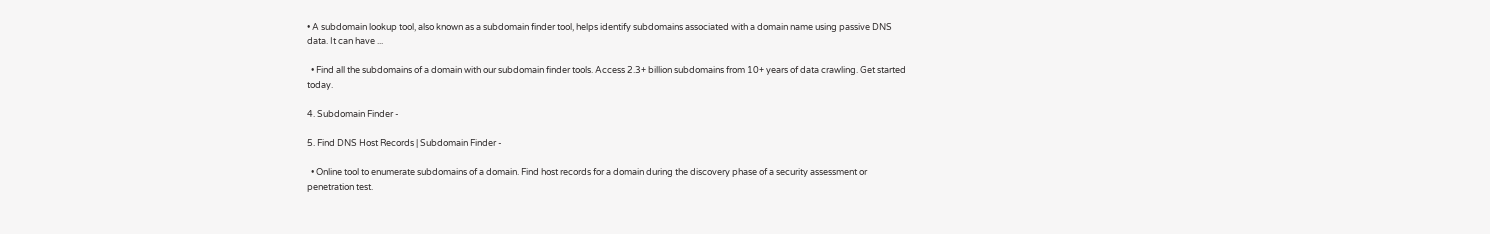• A subdomain lookup tool, also known as a subdomain finder tool, helps identify subdomains associated with a domain name using passive DNS data. It can have ...

  • Find all the subdomains of a domain with our subdomain finder tools. Access 2.3+ billion subdomains from 10+ years of data crawling. Get started today.

4. Subdomain Finder -

5. Find DNS Host Records | Subdomain Finder -

  • Online tool to enumerate subdomains of a domain. Find host records for a domain during the discovery phase of a security assessment or penetration test.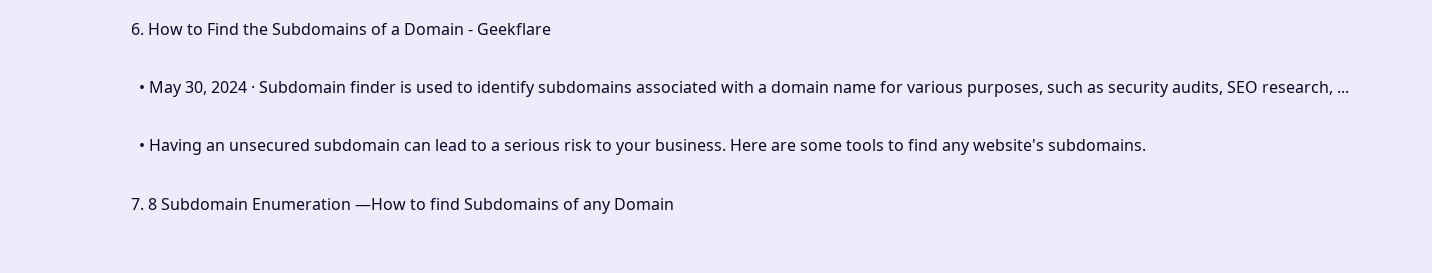6. How to Find the Subdomains of a Domain - Geekflare

  • May 30, 2024 · Subdomain finder is used to identify subdomains associated with a domain name for various purposes, such as security audits, SEO research, ...

  • Having an unsecured subdomain can lead to a serious risk to your business. Here are some tools to find any website's subdomains.

7. 8 Subdomain Enumeration —How to find Subdomains of any Domain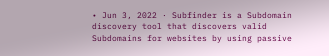• Jun 3, 2022 · Subfinder is a Subdomain discovery tool that discovers valid Subdomains for websites by using passive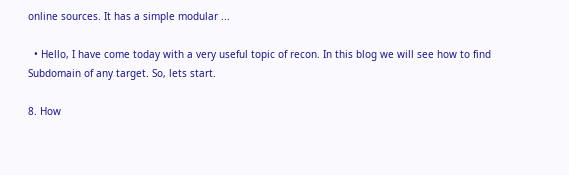online sources. It has a simple modular ...

  • Hello, I have come today with a very useful topic of recon. In this blog we will see how to find Subdomain of any target. So, lets start.

8. How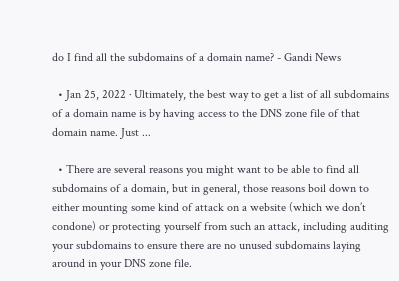do I find all the subdomains of a domain name? - Gandi News

  • Jan 25, 2022 · Ultimately, the best way to get a list of all subdomains of a domain name is by having access to the DNS zone file of that domain name. Just ...

  • There are several reasons you might want to be able to find all subdomains of a domain, but in general, those reasons boil down to either mounting some kind of attack on a website (which we don’t condone) or protecting yourself from such an attack, including auditing your subdomains to ensure there are no unused subdomains laying around in your DNS zone file.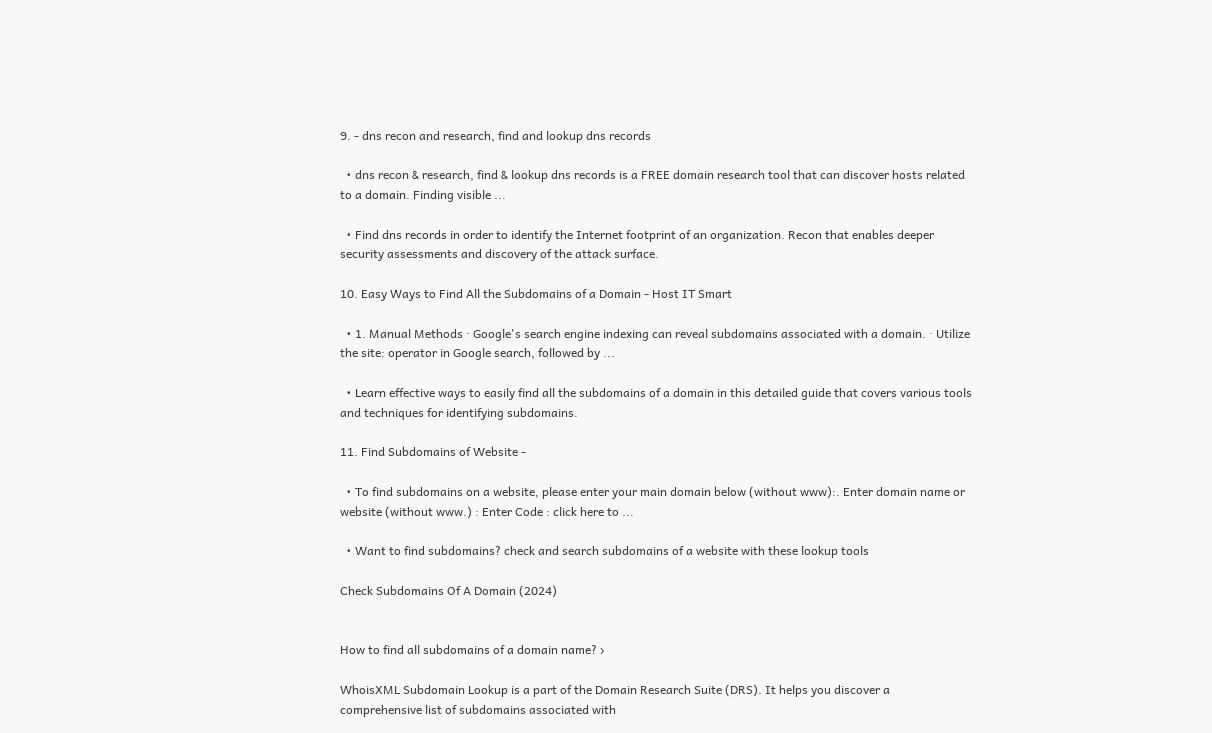9. - dns recon and research, find and lookup dns records

  • dns recon & research, find & lookup dns records is a FREE domain research tool that can discover hosts related to a domain. Finding visible ...

  • Find dns records in order to identify the Internet footprint of an organization. Recon that enables deeper security assessments and discovery of the attack surface.

10. Easy Ways to Find All the Subdomains of a Domain - Host IT Smart

  • 1. Manual Methods · Google's search engine indexing can reveal subdomains associated with a domain. · Utilize the site: operator in Google search, followed by ...

  • Learn effective ways to easily find all the subdomains of a domain in this detailed guide that covers various tools and techniques for identifying subdomains.

11. Find Subdomains of Website -

  • To find subdomains on a website, please enter your main domain below (without www):. Enter domain name or website (without www.) : Enter Code : click here to ...

  • Want to find subdomains? check and search subdomains of a website with these lookup tools

Check Subdomains Of A Domain (2024)


How to find all subdomains of a domain name? ›

WhoisXML Subdomain Lookup is a part of the Domain Research Suite (DRS). It helps you discover a comprehensive list of subdomains associated with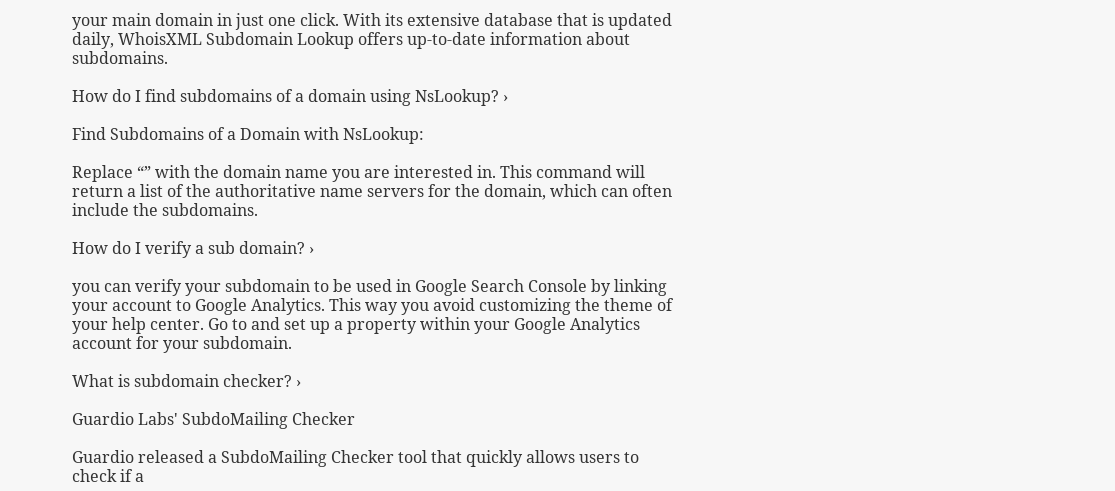your main domain in just one click. With its extensive database that is updated daily, WhoisXML Subdomain Lookup offers up-to-date information about subdomains.

How do I find subdomains of a domain using NsLookup? ›

Find Subdomains of a Domain with NsLookup:

Replace “” with the domain name you are interested in. This command will return a list of the authoritative name servers for the domain, which can often include the subdomains.

How do I verify a sub domain? ›

you can verify your subdomain to be used in Google Search Console by linking your account to Google Analytics. This way you avoid customizing the theme of your help center. Go to and set up a property within your Google Analytics account for your subdomain.

What is subdomain checker? ›

Guardio Labs' SubdoMailing Checker

Guardio released a SubdoMailing Checker tool that quickly allows users to check if a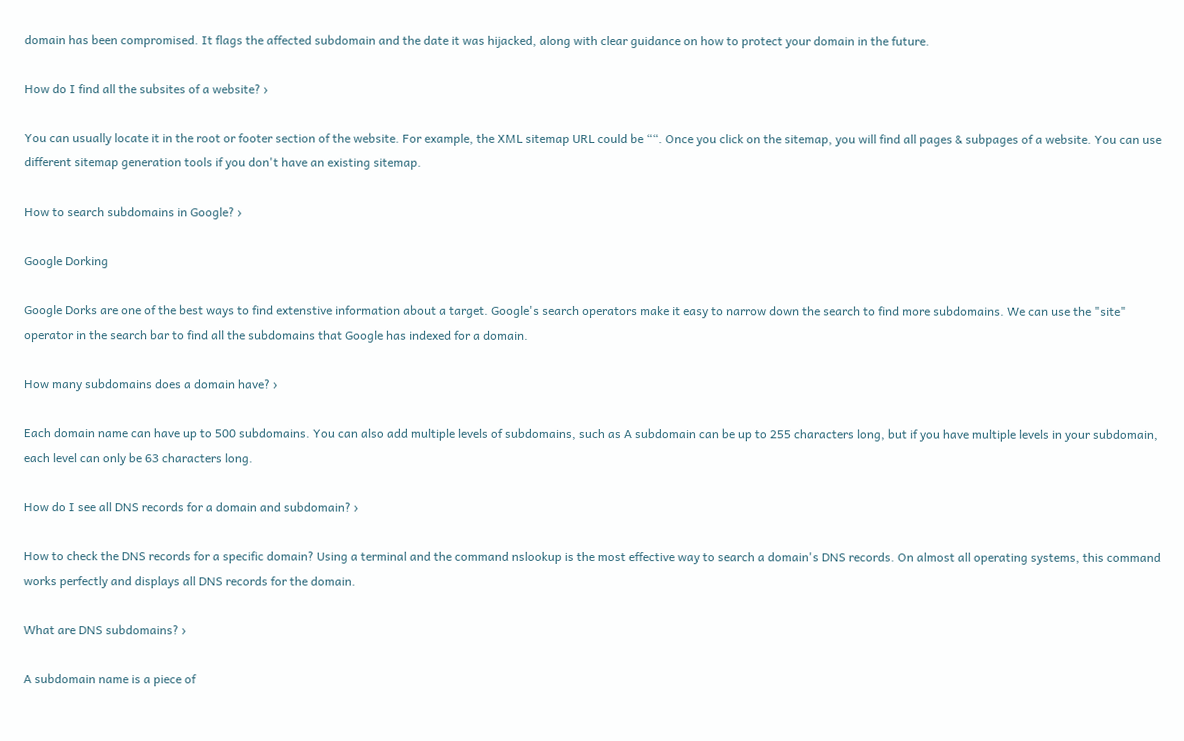domain has been compromised. It flags the affected subdomain and the date it was hijacked, along with clear guidance on how to protect your domain in the future.

How do I find all the subsites of a website? ›

You can usually locate it in the root or footer section of the website. For example, the XML sitemap URL could be ““. Once you click on the sitemap, you will find all pages & subpages of a website. You can use different sitemap generation tools if you don't have an existing sitemap.

How to search subdomains in Google? ›

Google Dorking

Google Dorks are one of the best ways to find extenstive information about a target. Google's search operators make it easy to narrow down the search to find more subdomains. We can use the "site" operator in the search bar to find all the subdomains that Google has indexed for a domain.

How many subdomains does a domain have? ›

Each domain name can have up to 500 subdomains. You can also add multiple levels of subdomains, such as A subdomain can be up to 255 characters long, but if you have multiple levels in your subdomain, each level can only be 63 characters long.

How do I see all DNS records for a domain and subdomain? ›

How to check the DNS records for a specific domain? Using a terminal and the command nslookup is the most effective way to search a domain's DNS records. On almost all operating systems, this command works perfectly and displays all DNS records for the domain.

What are DNS subdomains? ›

A subdomain name is a piece of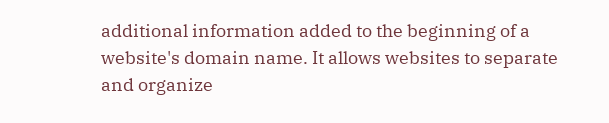additional information added to the beginning of a website's domain name. It allows websites to separate and organize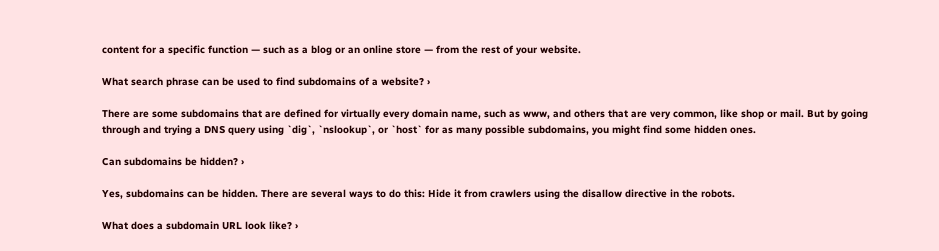content for a specific function — such as a blog or an online store — from the rest of your website.

What search phrase can be used to find subdomains of a website? ›

There are some subdomains that are defined for virtually every domain name, such as www, and others that are very common, like shop or mail. But by going through and trying a DNS query using `dig`, `nslookup`, or `host` for as many possible subdomains, you might find some hidden ones.

Can subdomains be hidden? ›

Yes, subdomains can be hidden. There are several ways to do this: Hide it from crawlers using the disallow directive in the robots.

What does a subdomain URL look like? ›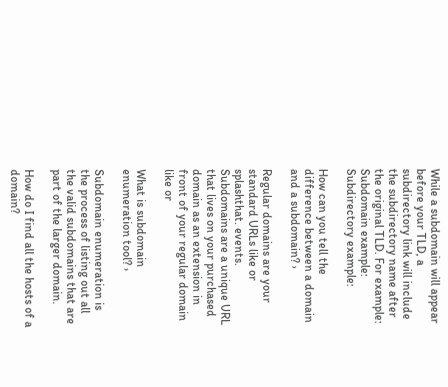While a subdomain will appear before your TLD, a subdirectory link will include the subdirectory name after the original TLD. For example: Subdomain example: Subdirectory example:

How can you tell the difference between a domain and a subdomain? ›

Regular domains are your standard URLs like or splashthat. events. Subdomains are a unique URL that lives on your purchased domain as an extension in front of your regular domain like or

What is subdomain enumeration tool? ›

Subdomain enumeration is the process of listing out all the valid subdomains that are part of the larger domain.

How do I find all the hosts of a domain?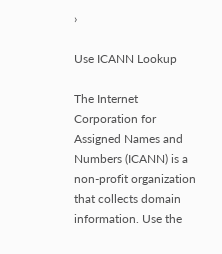›

Use ICANN Lookup

The Internet Corporation for Assigned Names and Numbers (ICANN) is a non-profit organization that collects domain information. Use the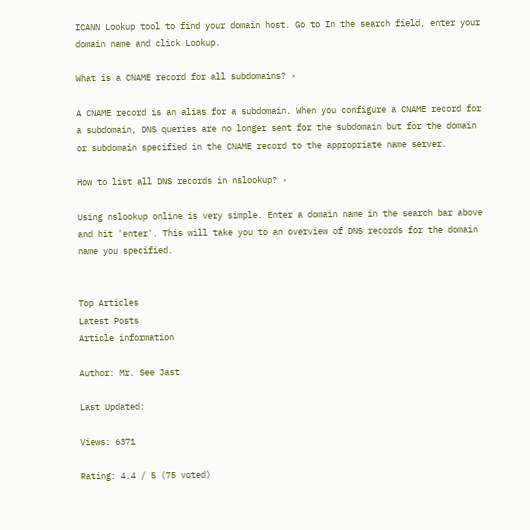ICANN Lookup tool to find your domain host. Go to In the search field, enter your domain name and click Lookup.

What is a CNAME record for all subdomains? ›

A CNAME record is an alias for a subdomain. When you configure a CNAME record for a subdomain, DNS queries are no longer sent for the subdomain but for the domain or subdomain specified in the CNAME record to the appropriate name server.

How to list all DNS records in nslookup? ›

Using nslookup online is very simple. Enter a domain name in the search bar above and hit 'enter'. This will take you to an overview of DNS records for the domain name you specified.


Top Articles
Latest Posts
Article information

Author: Mr. See Jast

Last Updated:

Views: 6371

Rating: 4.4 / 5 (75 voted)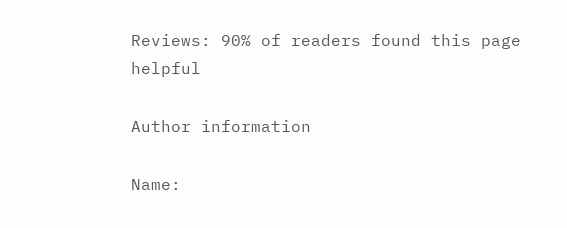Reviews: 90% of readers found this page helpful

Author information

Name: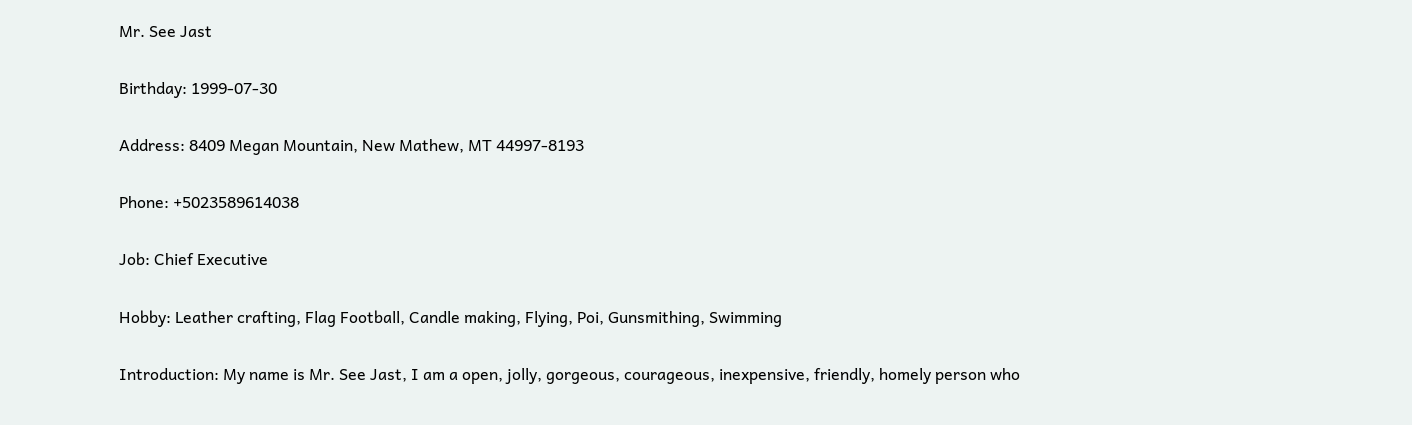Mr. See Jast

Birthday: 1999-07-30

Address: 8409 Megan Mountain, New Mathew, MT 44997-8193

Phone: +5023589614038

Job: Chief Executive

Hobby: Leather crafting, Flag Football, Candle making, Flying, Poi, Gunsmithing, Swimming

Introduction: My name is Mr. See Jast, I am a open, jolly, gorgeous, courageous, inexpensive, friendly, homely person who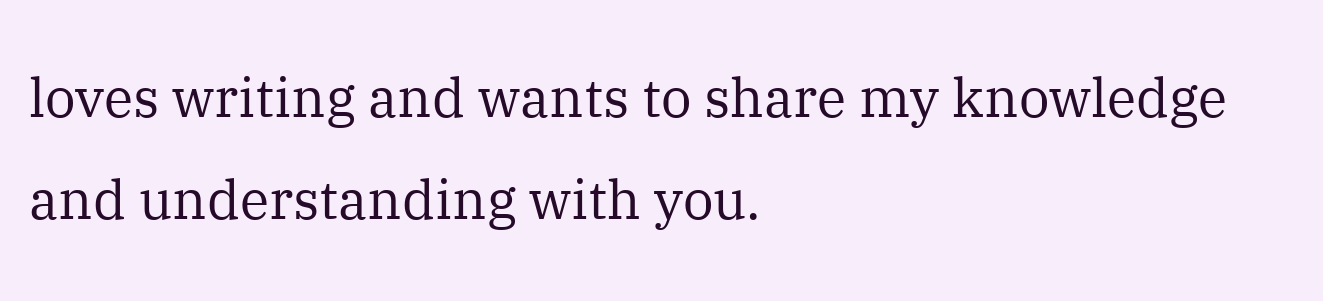loves writing and wants to share my knowledge and understanding with you.